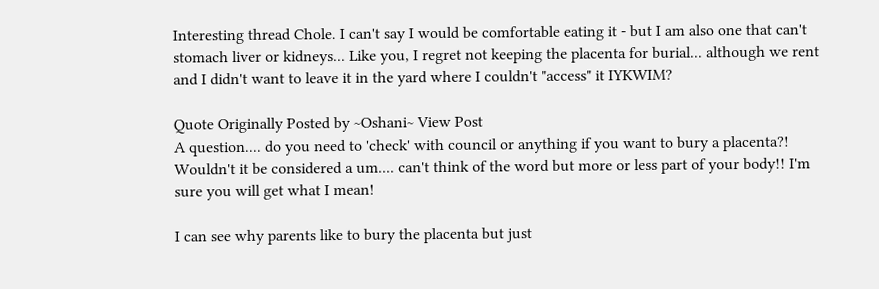Interesting thread Chole. I can't say I would be comfortable eating it - but I am also one that can't stomach liver or kidneys... Like you, I regret not keeping the placenta for burial... although we rent and I didn't want to leave it in the yard where I couldn't "access" it IYKWIM?

Quote Originally Posted by ~Oshani~ View Post
A question.... do you need to 'check' with council or anything if you want to bury a placenta?! Wouldn't it be considered a um.... can't think of the word but more or less part of your body!! I'm sure you will get what I mean!

I can see why parents like to bury the placenta but just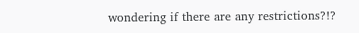wondering if there are any restrictions?!?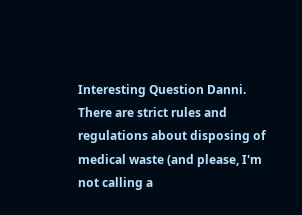Interesting Question Danni. There are strict rules and regulations about disposing of medical waste (and please, I'm not calling a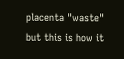placenta "waste" but this is how it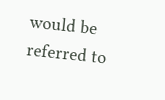would be referred to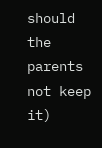should the parents not keep it)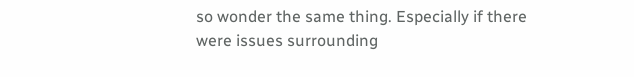so wonder the same thing. Especially if there were issues surrounding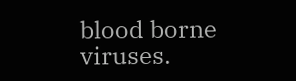blood borne viruses.